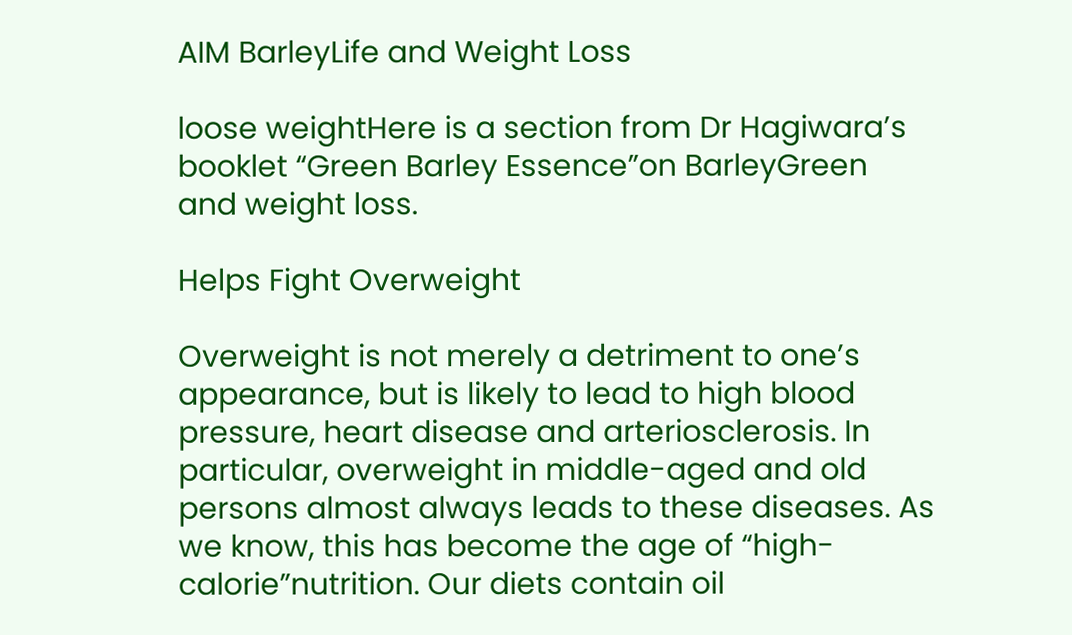AIM BarleyLife and Weight Loss

loose weightHere is a section from Dr Hagiwara’s booklet “Green Barley Essence”on BarleyGreen and weight loss.

Helps Fight Overweight

Overweight is not merely a detriment to one’s appearance, but is likely to lead to high blood pressure, heart disease and arteriosclerosis. In particular, overweight in middle-aged and old persons almost always leads to these diseases. As we know, this has become the age of “high-calorie”nutrition. Our diets contain oil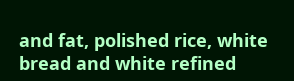and fat, polished rice, white bread and white refined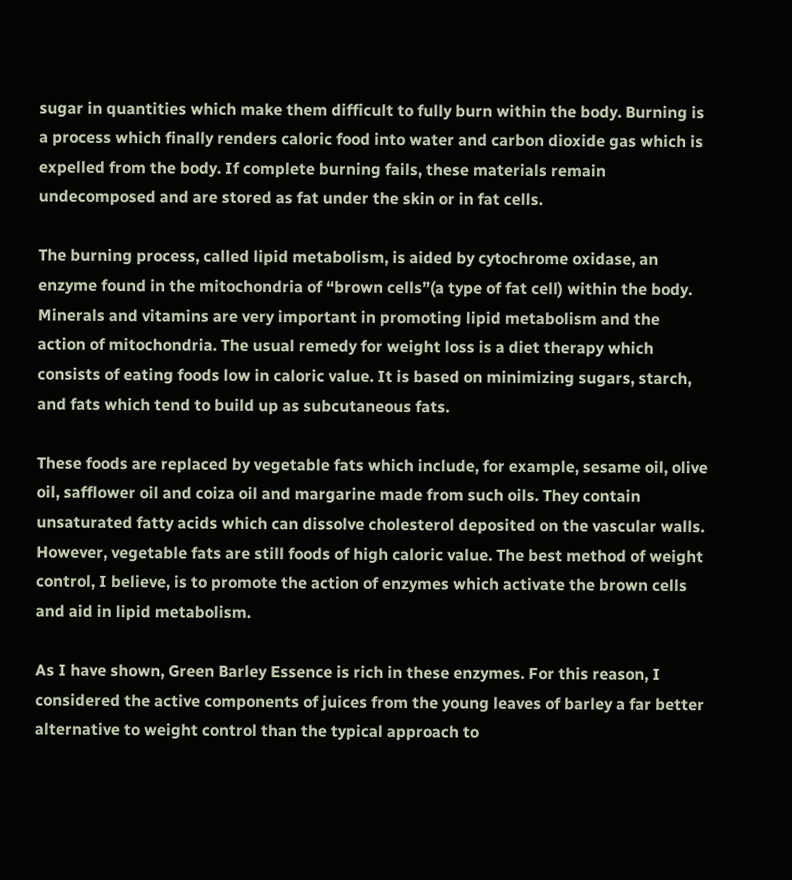sugar in quantities which make them difficult to fully burn within the body. Burning is a process which finally renders caloric food into water and carbon dioxide gas which is expelled from the body. If complete burning fails, these materials remain undecomposed and are stored as fat under the skin or in fat cells.

The burning process, called lipid metabolism, is aided by cytochrome oxidase, an enzyme found in the mitochondria of “brown cells”(a type of fat cell) within the body. Minerals and vitamins are very important in promoting lipid metabolism and the action of mitochondria. The usual remedy for weight loss is a diet therapy which consists of eating foods low in caloric value. It is based on minimizing sugars, starch, and fats which tend to build up as subcutaneous fats.

These foods are replaced by vegetable fats which include, for example, sesame oil, olive oil, safflower oil and coiza oil and margarine made from such oils. They contain unsaturated fatty acids which can dissolve cholesterol deposited on the vascular walls. However, vegetable fats are still foods of high caloric value. The best method of weight control, I believe, is to promote the action of enzymes which activate the brown cells and aid in lipid metabolism.

As I have shown, Green Barley Essence is rich in these enzymes. For this reason, I considered the active components of juices from the young leaves of barley a far better alternative to weight control than the typical approach to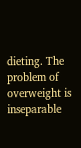dieting. The problem of overweight is inseparable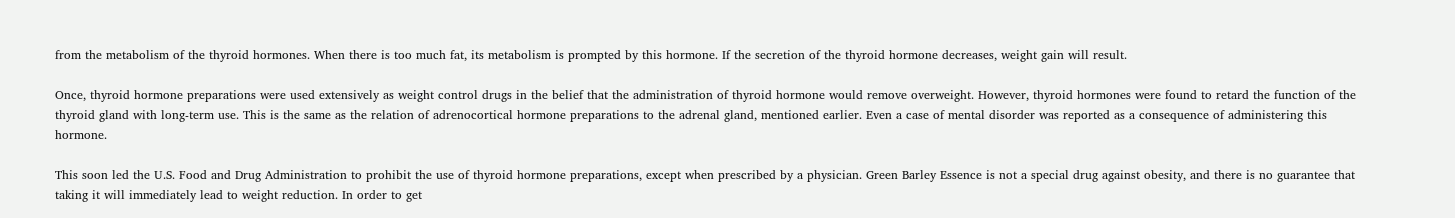from the metabolism of the thyroid hormones. When there is too much fat, its metabolism is prompted by this hormone. If the secretion of the thyroid hormone decreases, weight gain will result.

Once, thyroid hormone preparations were used extensively as weight control drugs in the belief that the administration of thyroid hormone would remove overweight. However, thyroid hormones were found to retard the function of the thyroid gland with long-term use. This is the same as the relation of adrenocortical hormone preparations to the adrenal gland, mentioned earlier. Even a case of mental disorder was reported as a consequence of administering this hormone.

This soon led the U.S. Food and Drug Administration to prohibit the use of thyroid hormone preparations, except when prescribed by a physician. Green Barley Essence is not a special drug against obesity, and there is no guarantee that taking it will immediately lead to weight reduction. In order to get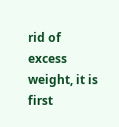rid of excess weight, it is first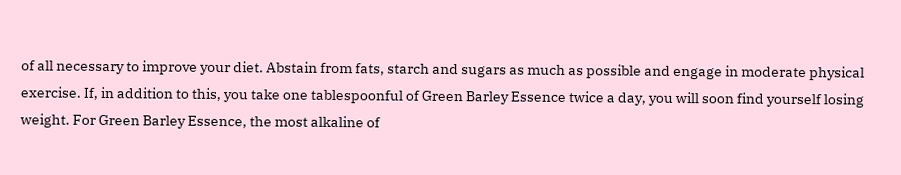of all necessary to improve your diet. Abstain from fats, starch and sugars as much as possible and engage in moderate physical exercise. If, in addition to this, you take one tablespoonful of Green Barley Essence twice a day, you will soon find yourself losing weight. For Green Barley Essence, the most alkaline of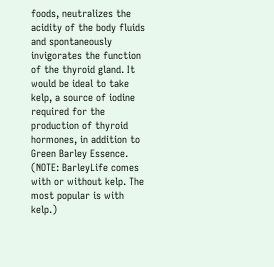foods, neutralizes the acidity of the body fluids and spontaneously invigorates the function of the thyroid gland. It would be ideal to take kelp, a source of iodine required for the production of thyroid hormones, in addition to Green Barley Essence. (NOTE: BarleyLife comes with or without kelp. The most popular is with kelp.)